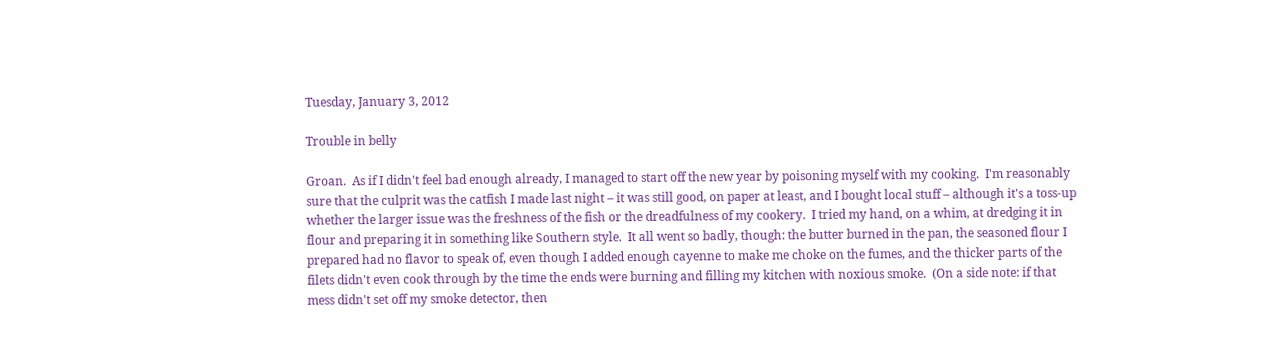Tuesday, January 3, 2012

Trouble in belly

Groan.  As if I didn't feel bad enough already, I managed to start off the new year by poisoning myself with my cooking.  I'm reasonably sure that the culprit was the catfish I made last night – it was still good, on paper at least, and I bought local stuff – although it's a toss-up whether the larger issue was the freshness of the fish or the dreadfulness of my cookery.  I tried my hand, on a whim, at dredging it in flour and preparing it in something like Southern style.  It all went so badly, though: the butter burned in the pan, the seasoned flour I prepared had no flavor to speak of, even though I added enough cayenne to make me choke on the fumes, and the thicker parts of the filets didn't even cook through by the time the ends were burning and filling my kitchen with noxious smoke.  (On a side note: if that mess didn't set off my smoke detector, then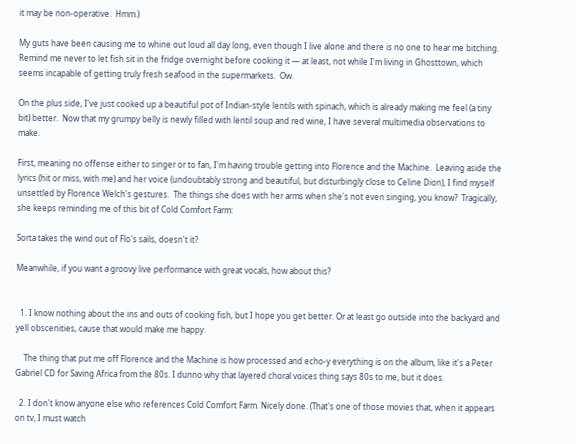it may be non-operative.  Hmm.)

My guts have been causing me to whine out loud all day long, even though I live alone and there is no one to hear me bitching.  Remind me never to let fish sit in the fridge overnight before cooking it — at least, not while I'm living in Ghosttown, which seems incapable of getting truly fresh seafood in the supermarkets.  Ow.

On the plus side, I've just cooked up a beautiful pot of Indian-style lentils with spinach, which is already making me feel (a tiny bit) better.  Now that my grumpy belly is newly filled with lentil soup and red wine, I have several multimedia observations to make.

First, meaning no offense either to singer or to fan, I'm having trouble getting into Florence and the Machine.  Leaving aside the lyrics (hit or miss, with me) and her voice (undoubtably strong and beautiful, but disturbingly close to Celine Dion), I find myself unsettled by Florence Welch's gestures.  The things she does with her arms when she's not even singing, you know?  Tragically, she keeps reminding me of this bit of Cold Comfort Farm:

Sorta takes the wind out of Flo's sails, doesn't it?

Meanwhile, if you want a groovy live performance with great vocals, how about this?


  1. I know nothing about the ins and outs of cooking fish, but I hope you get better. Or at least go outside into the backyard and yell obscenities, cause that would make me happy.

    The thing that put me off Florence and the Machine is how processed and echo-y everything is on the album, like it's a Peter Gabriel CD for Saving Africa from the 80s. I dunno why that layered choral voices thing says 80s to me, but it does.

  2. I don't know anyone else who references Cold Comfort Farm. Nicely done. (That's one of those movies that, when it appears on tv, I must watch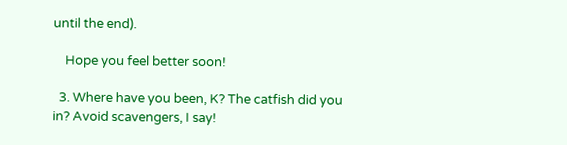until the end).

    Hope you feel better soon!

  3. Where have you been, K? The catfish did you in? Avoid scavengers, I say!